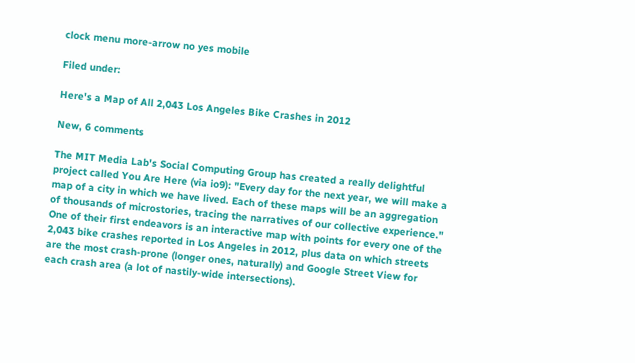clock menu more-arrow no yes mobile

Filed under:

Here's a Map of All 2,043 Los Angeles Bike Crashes in 2012

New, 6 comments

The MIT Media Lab's Social Computing Group has created a really delightful project called You Are Here (via io9): "Every day for the next year, we will make a map of a city in which we have lived. Each of these maps will be an aggregation of thousands of microstories, tracing the narratives of our collective experience." One of their first endeavors is an interactive map with points for every one of the 2,043 bike crashes reported in Los Angeles in 2012, plus data on which streets are the most crash-prone (longer ones, naturally) and Google Street View for each crash area (a lot of nastily-wide intersections).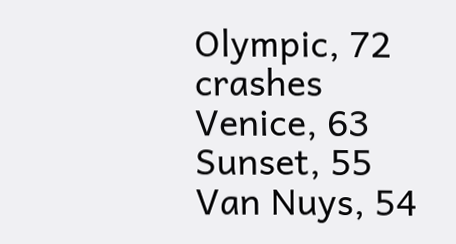Olympic, 72 crashes
Venice, 63
Sunset, 55
Van Nuys, 54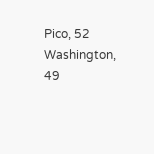Pico, 52
Washington, 49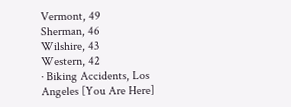Vermont, 49
Sherman, 46
Wilshire, 43
Western, 42
· Biking Accidents, Los Angeles [You Are Here]